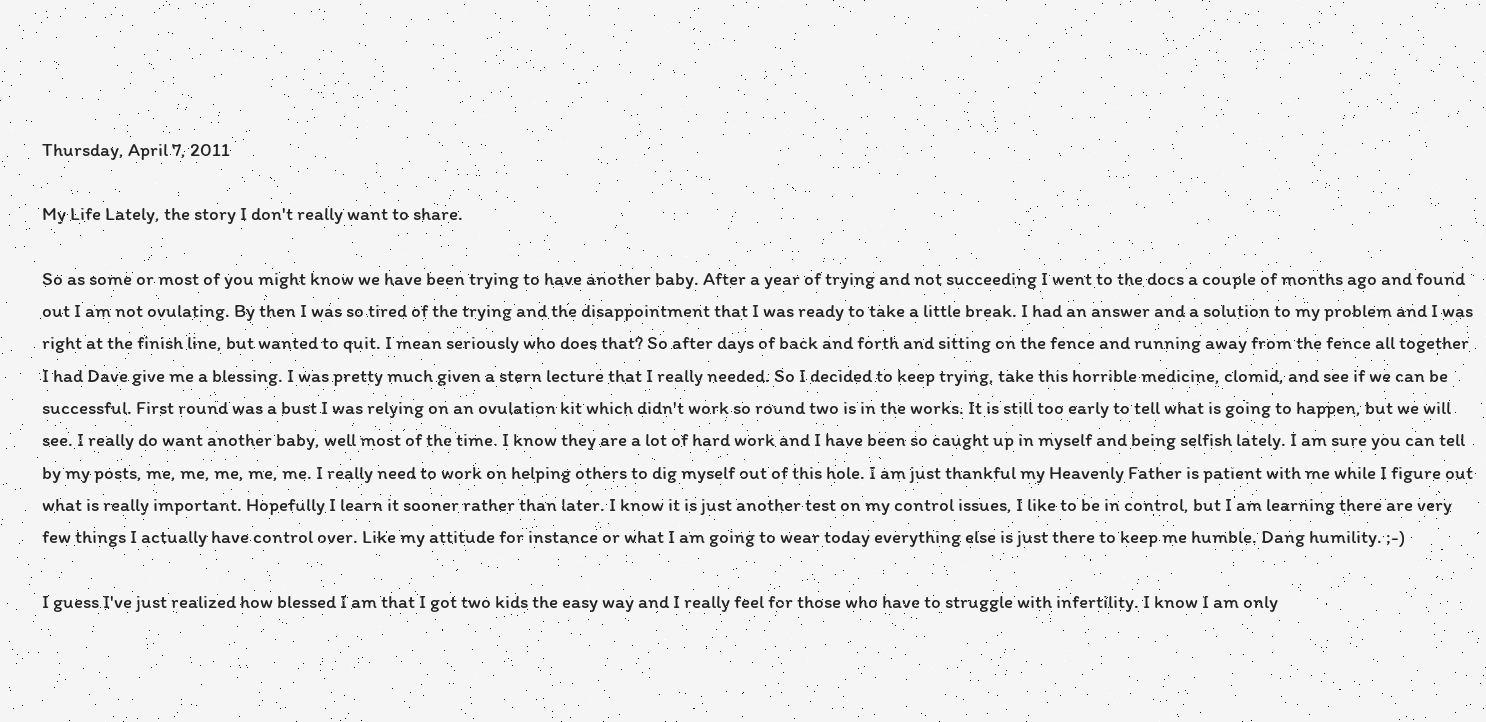Thursday, April 7, 2011

My Life Lately, the story I don't really want to share.

So as some or most of you might know we have been trying to have another baby. After a year of trying and not succeeding I went to the docs a couple of months ago and found out I am not ovulating. By then I was so tired of the trying and the disappointment that I was ready to take a little break. I had an answer and a solution to my problem and I was right at the finish line, but wanted to quit. I mean seriously who does that? So after days of back and forth and sitting on the fence and running away from the fence all together I had Dave give me a blessing. I was pretty much given a stern lecture that I really needed. So I decided to keep trying, take this horrible medicine, clomid, and see if we can be successful. First round was a bust I was relying on an ovulation kit which didn't work so round two is in the works. It is still too early to tell what is going to happen, but we will see. I really do want another baby, well most of the time. I know they are a lot of hard work and I have been so caught up in myself and being selfish lately. I am sure you can tell by my posts, me, me, me, me, me. I really need to work on helping others to dig myself out of this hole. I am just thankful my Heavenly Father is patient with me while I figure out what is really important. Hopefully I learn it sooner rather than later. I know it is just another test on my control issues, I like to be in control, but I am learning there are very few things I actually have control over. Like my attitude for instance or what I am going to wear today everything else is just there to keep me humble. Dang humility. ;-)

I guess I've just realized how blessed I am that I got two kids the easy way and I really feel for those who have to struggle with infertility. I know I am only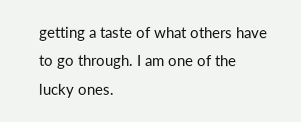getting a taste of what others have to go through. I am one of the lucky ones.